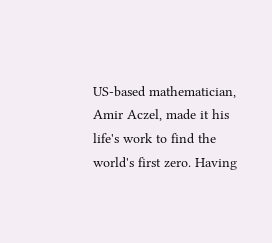US-based mathematician, Amir Aczel, made it his life's work to find the world's first zero. Having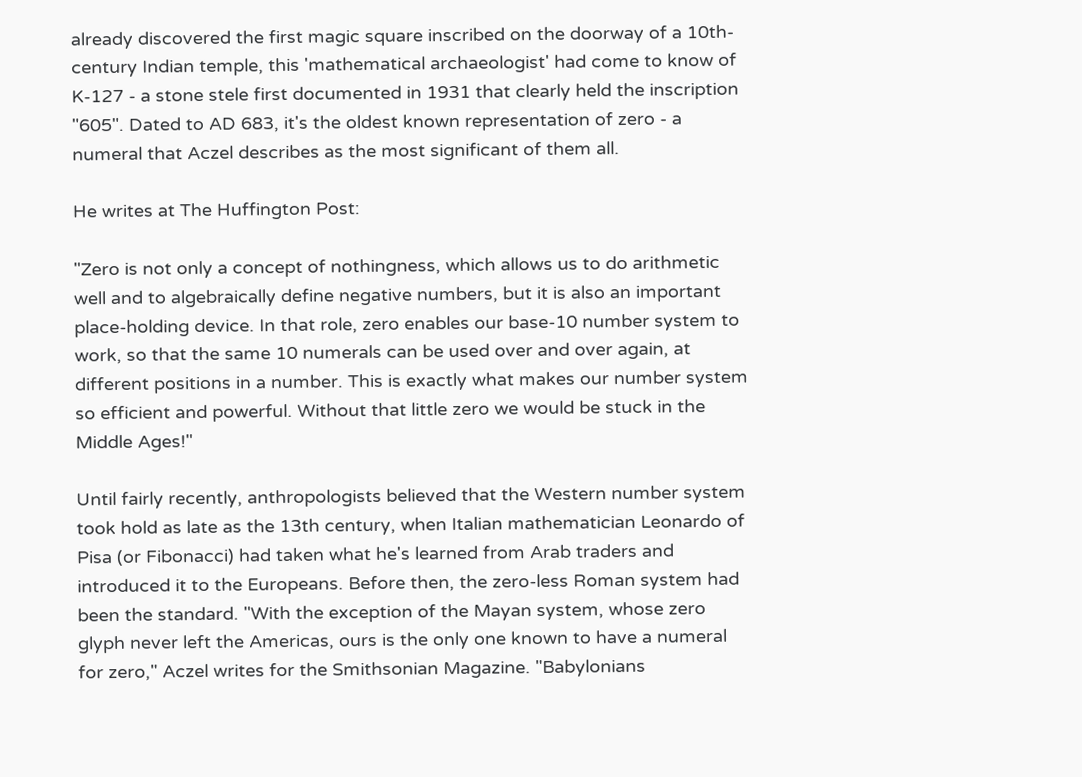already discovered the first magic square inscribed on the doorway of a 10th-century Indian temple, this 'mathematical archaeologist' had come to know of K-127 - a stone stele first documented in 1931 that clearly held the inscription "605". Dated to AD 683, it's the oldest known representation of zero - a numeral that Aczel describes as the most significant of them all.

He writes at The Huffington Post:

"Zero is not only a concept of nothingness, which allows us to do arithmetic well and to algebraically define negative numbers, but it is also an important place-holding device. In that role, zero enables our base-10 number system to work, so that the same 10 numerals can be used over and over again, at different positions in a number. This is exactly what makes our number system so efficient and powerful. Without that little zero we would be stuck in the Middle Ages!"

Until fairly recently, anthropologists believed that the Western number system took hold as late as the 13th century, when Italian mathematician Leonardo of Pisa (or Fibonacci) had taken what he's learned from Arab traders and introduced it to the Europeans. Before then, the zero-less Roman system had been the standard. "With the exception of the Mayan system, whose zero glyph never left the Americas, ours is the only one known to have a numeral for zero," Aczel writes for the Smithsonian Magazine. "Babylonians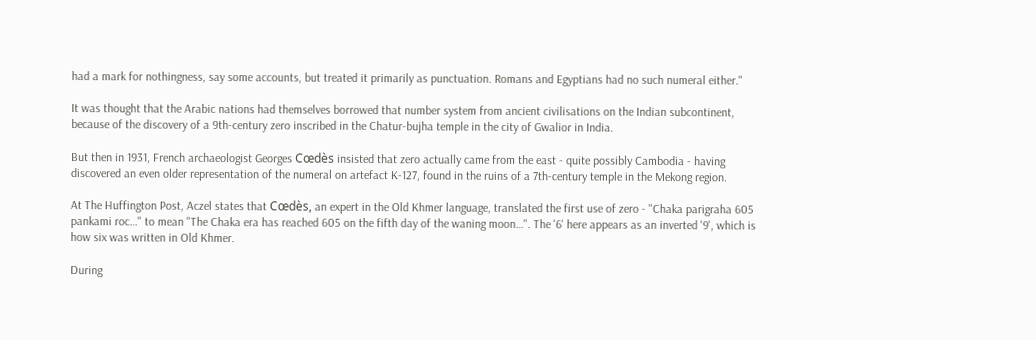had a mark for nothingness, say some accounts, but treated it primarily as punctuation. Romans and Egyptians had no such numeral either."

It was thought that the Arabic nations had themselves borrowed that number system from ancient civilisations on the Indian subcontinent, because of the discovery of a 9th-century zero inscribed in the Chatur-bujha temple in the city of Gwalior in India.

But then in 1931, French archaeologist Georges Cœdès insisted that zero actually came from the east - quite possibly Cambodia - having discovered an even older representation of the numeral on artefact K-127, found in the ruins of a 7th-century temple in the Mekong region.

At The Huffington Post, Aczel states that Cœdès, an expert in the Old Khmer language, translated the first use of zero - "Chaka parigraha 605 pankami roc…" to mean "The Chaka era has reached 605 on the fifth day of the waning moon…". The '6' here appears as an inverted '9', which is how six was written in Old Khmer.

During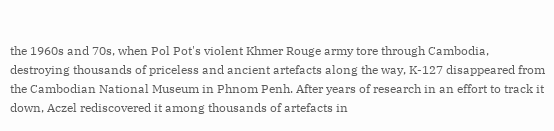the 1960s and 70s, when Pol Pot's violent Khmer Rouge army tore through Cambodia, destroying thousands of priceless and ancient artefacts along the way, K-127 disappeared from the Cambodian National Museum in Phnom Penh. After years of research in an effort to track it down, Aczel rediscovered it among thousands of artefacts in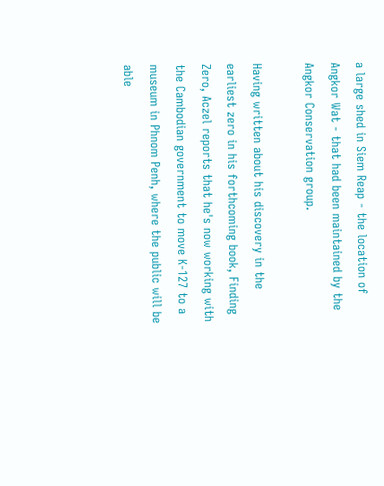a large shed in Siem Reap - the location of Angkor Wat - that had been maintained by the Angkor Conservation group.

Having written about his discovery in the earliest zero in his forthcoming book, Finding Zero, Aczel reports that he's now working with the Cambodian government to move K-127 to a museum in Phnom Penh, where the public will be able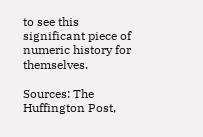to see this significant piece of numeric history for themselves.

Sources: The Huffington Post,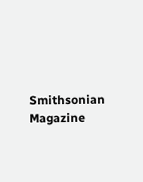Smithsonian Magazine